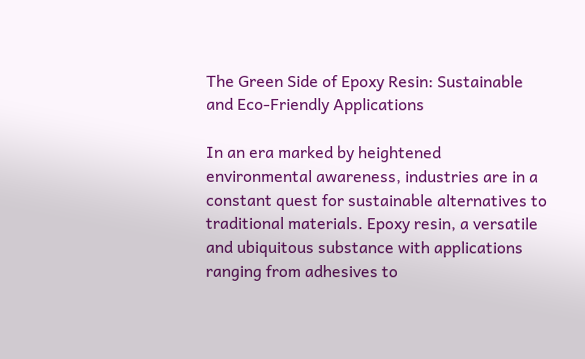The Green Side of Epoxy Resin: Sustainable and Eco-Friendly Applications

In an era marked by heightened environmental awareness, industries are in a constant quest for sustainable alternatives to traditional materials. Epoxy resin, a versatile and ubiquitous substance with applications ranging from adhesives to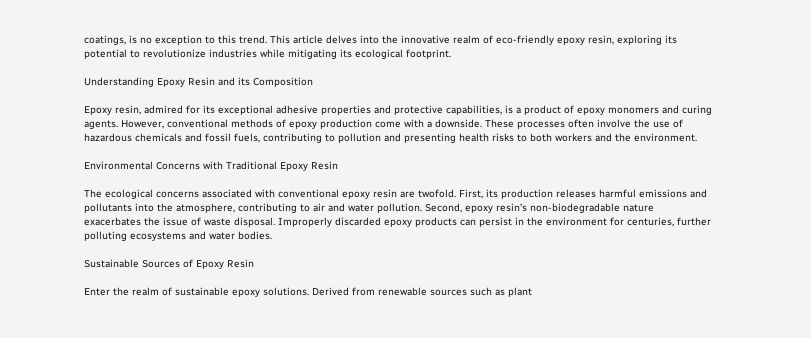coatings, is no exception to this trend. This article delves into the innovative realm of eco-friendly epoxy resin, exploring its potential to revolutionize industries while mitigating its ecological footprint.

Understanding Epoxy Resin and its Composition

Epoxy resin, admired for its exceptional adhesive properties and protective capabilities, is a product of epoxy monomers and curing agents. However, conventional methods of epoxy production come with a downside. These processes often involve the use of hazardous chemicals and fossil fuels, contributing to pollution and presenting health risks to both workers and the environment.

Environmental Concerns with Traditional Epoxy Resin

The ecological concerns associated with conventional epoxy resin are twofold. First, its production releases harmful emissions and pollutants into the atmosphere, contributing to air and water pollution. Second, epoxy resin’s non-biodegradable nature exacerbates the issue of waste disposal. Improperly discarded epoxy products can persist in the environment for centuries, further polluting ecosystems and water bodies.

Sustainable Sources of Epoxy Resin

Enter the realm of sustainable epoxy solutions. Derived from renewable sources such as plant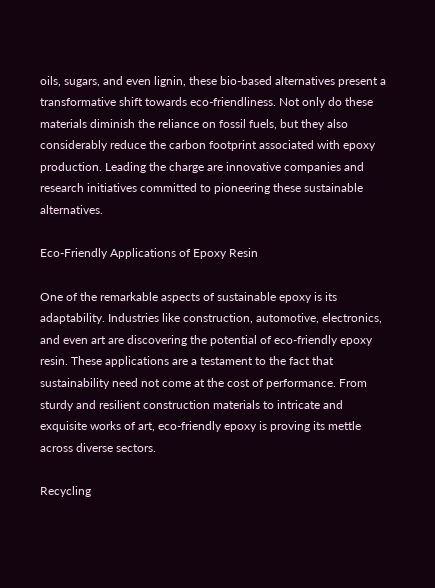oils, sugars, and even lignin, these bio-based alternatives present a transformative shift towards eco-friendliness. Not only do these materials diminish the reliance on fossil fuels, but they also considerably reduce the carbon footprint associated with epoxy production. Leading the charge are innovative companies and research initiatives committed to pioneering these sustainable alternatives.

Eco-Friendly Applications of Epoxy Resin

One of the remarkable aspects of sustainable epoxy is its adaptability. Industries like construction, automotive, electronics, and even art are discovering the potential of eco-friendly epoxy resin. These applications are a testament to the fact that sustainability need not come at the cost of performance. From sturdy and resilient construction materials to intricate and exquisite works of art, eco-friendly epoxy is proving its mettle across diverse sectors.

Recycling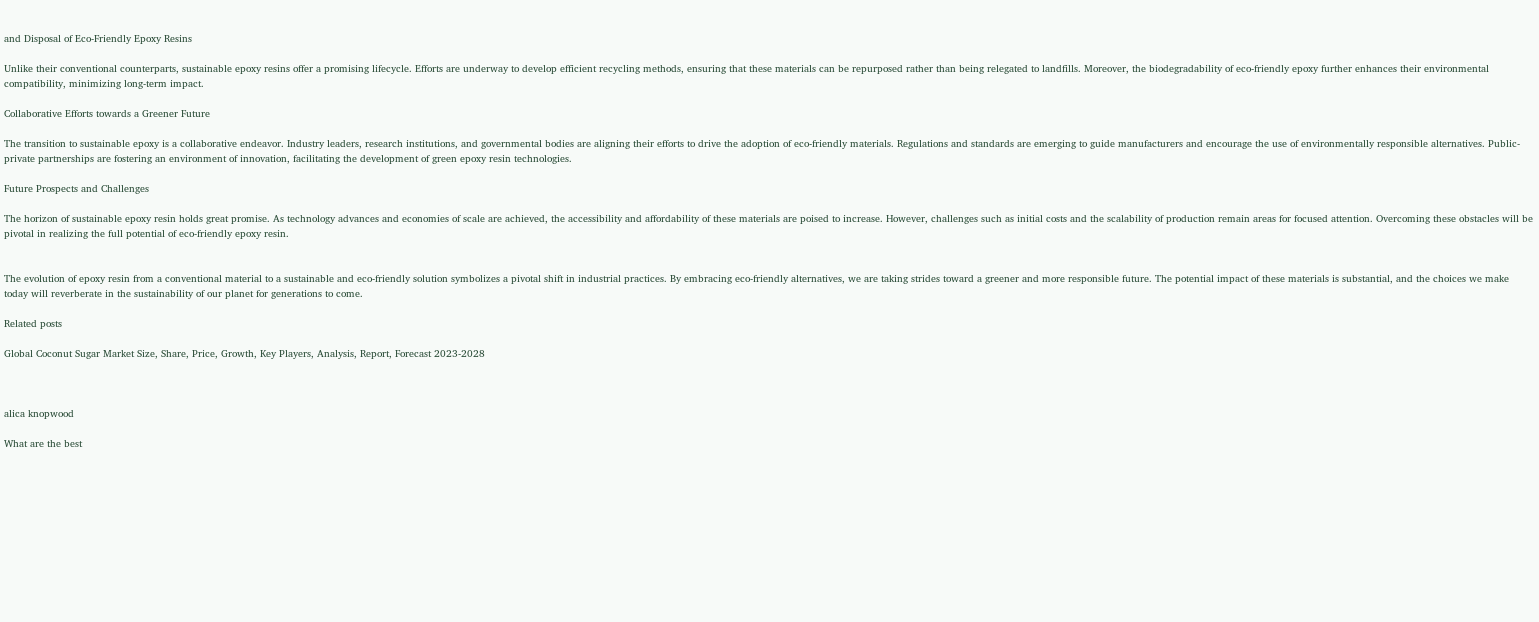and Disposal of Eco-Friendly Epoxy Resins

Unlike their conventional counterparts, sustainable epoxy resins offer a promising lifecycle. Efforts are underway to develop efficient recycling methods, ensuring that these materials can be repurposed rather than being relegated to landfills. Moreover, the biodegradability of eco-friendly epoxy further enhances their environmental compatibility, minimizing long-term impact.

Collaborative Efforts towards a Greener Future

The transition to sustainable epoxy is a collaborative endeavor. Industry leaders, research institutions, and governmental bodies are aligning their efforts to drive the adoption of eco-friendly materials. Regulations and standards are emerging to guide manufacturers and encourage the use of environmentally responsible alternatives. Public-private partnerships are fostering an environment of innovation, facilitating the development of green epoxy resin technologies.

Future Prospects and Challenges

The horizon of sustainable epoxy resin holds great promise. As technology advances and economies of scale are achieved, the accessibility and affordability of these materials are poised to increase. However, challenges such as initial costs and the scalability of production remain areas for focused attention. Overcoming these obstacles will be pivotal in realizing the full potential of eco-friendly epoxy resin.


The evolution of epoxy resin from a conventional material to a sustainable and eco-friendly solution symbolizes a pivotal shift in industrial practices. By embracing eco-friendly alternatives, we are taking strides toward a greener and more responsible future. The potential impact of these materials is substantial, and the choices we make today will reverberate in the sustainability of our planet for generations to come.

Related posts

Global Coconut Sugar Market Size, Share, Price, Growth, Key Players, Analysis, Report, Forecast 2023-2028



alica knopwood

What are the best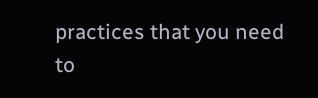practices that you need to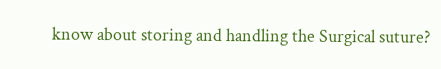know about storing and handling the Surgical suture?